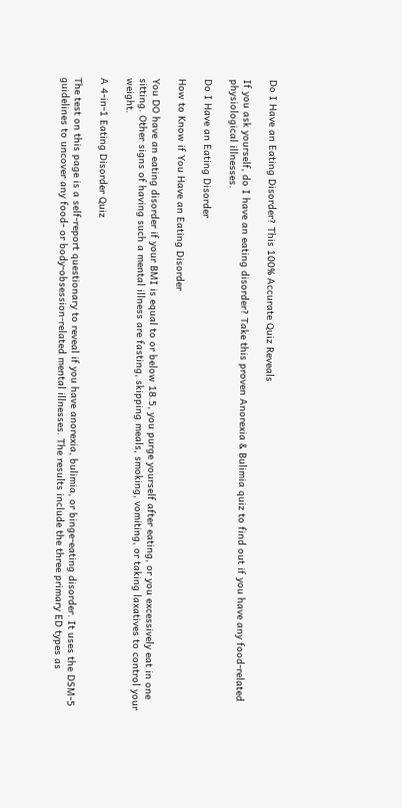Do I Have an Eating Disorder? This 100% Accurate Quiz Reveals

If you ask yourself, do I have an eating disorder? Take this proven Anorexia & Bulimia quiz to find out if you have any food-related physiological illnesses.

Do I Have an Eating Disorder

How to Know if You Have an Eating Disorder

You DO have an eating disorder if your BMI is equal to or below 18.5, you purge yourself after eating, or you excessively eat in one sitting. Other signs of having such a mental illness are fasting, skipping meals, smoking, vomiting, or taking laxatives to control your weight.

A 4-in-1 Eating Disorder Quiz

The test on this page is a self-report questionary to reveal if you have anorexia, bulimia, or binge-eating disorder. It uses the DSM-5 guidelines to uncover any food- or body-obsession-related mental illnesses. The results include the three primary ED types as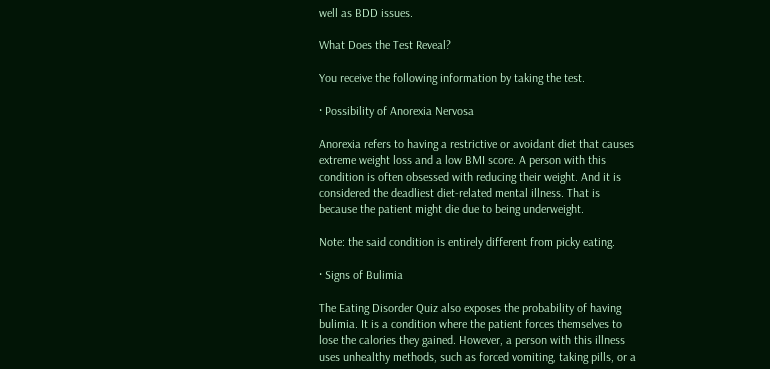well as BDD issues.

What Does the Test Reveal?

You receive the following information by taking the test.

· Possibility of Anorexia Nervosa

Anorexia refers to having a restrictive or avoidant diet that causes extreme weight loss and a low BMI score. A person with this condition is often obsessed with reducing their weight. And it is considered the deadliest diet-related mental illness. That is because the patient might die due to being underweight.

Note: the said condition is entirely different from picky eating.

· Signs of Bulimia

The Eating Disorder Quiz also exposes the probability of having bulimia. It is a condition where the patient forces themselves to lose the calories they gained. However, a person with this illness uses unhealthy methods, such as forced vomiting, taking pills, or a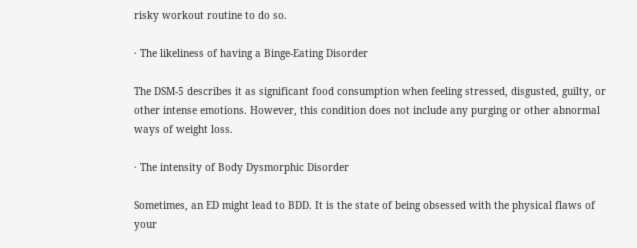risky workout routine to do so.

· The likeliness of having a Binge-Eating Disorder

The DSM-5 describes it as significant food consumption when feeling stressed, disgusted, guilty, or other intense emotions. However, this condition does not include any purging or other abnormal ways of weight loss.

· The intensity of Body Dysmorphic Disorder

Sometimes, an ED might lead to BDD. It is the state of being obsessed with the physical flaws of your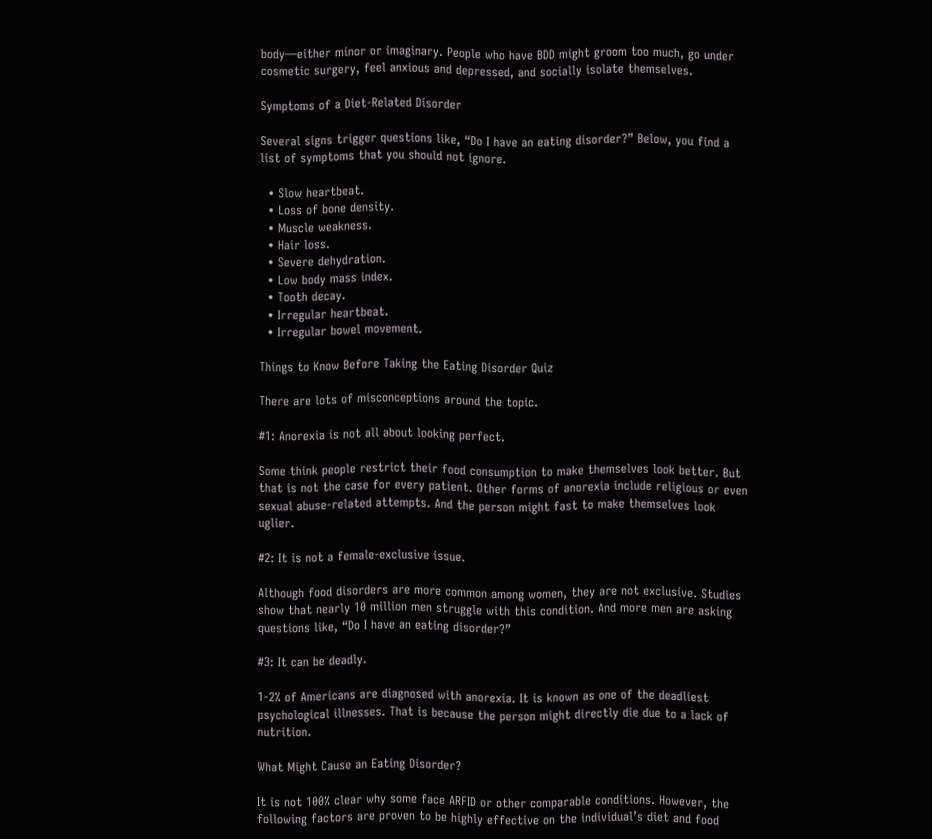body—either minor or imaginary. People who have BDD might groom too much, go under cosmetic surgery, feel anxious and depressed, and socially isolate themselves.

Symptoms of a Diet-Related Disorder

Several signs trigger questions like, “Do I have an eating disorder?” Below, you find a list of symptoms that you should not ignore.

  • Slow heartbeat.
  • Loss of bone density.
  • Muscle weakness.
  • Hair loss.
  • Severe dehydration.
  • Low body mass index.
  • Tooth decay.
  • Irregular heartbeat.
  • Irregular bowel movement.

Things to Know Before Taking the Eating Disorder Quiz

There are lots of misconceptions around the topic.

#1: Anorexia is not all about looking perfect.

Some think people restrict their food consumption to make themselves look better. But that is not the case for every patient. Other forms of anorexia include religious or even sexual abuse-related attempts. And the person might fast to make themselves look uglier.

#2: It is not a female-exclusive issue.

Although food disorders are more common among women, they are not exclusive. Studies show that nearly 10 million men struggle with this condition. And more men are asking questions like, “Do I have an eating disorder?”

#3: It can be deadly.

1-2% of Americans are diagnosed with anorexia. It is known as one of the deadliest psychological illnesses. That is because the person might directly die due to a lack of nutrition.

What Might Cause an Eating Disorder?

It is not 100% clear why some face ARFID or other comparable conditions. However, the following factors are proven to be highly effective on the individual’s diet and food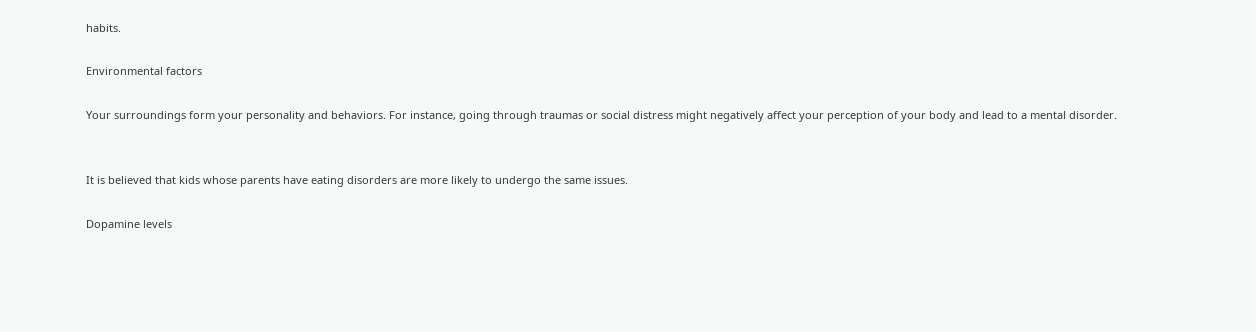habits.

Environmental factors

Your surroundings form your personality and behaviors. For instance, going through traumas or social distress might negatively affect your perception of your body and lead to a mental disorder.


It is believed that kids whose parents have eating disorders are more likely to undergo the same issues.

Dopamine levels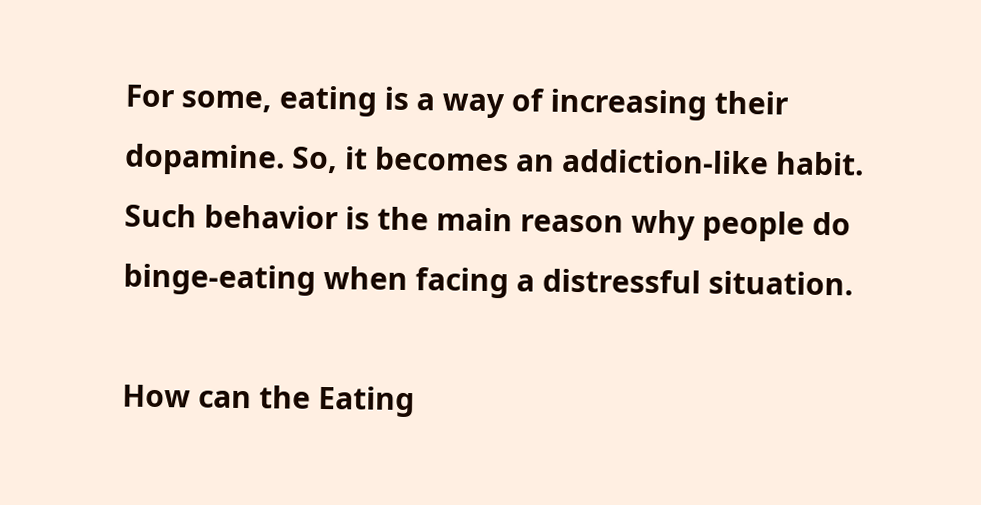For some, eating is a way of increasing their dopamine. So, it becomes an addiction-like habit. Such behavior is the main reason why people do binge-eating when facing a distressful situation.

How can the Eating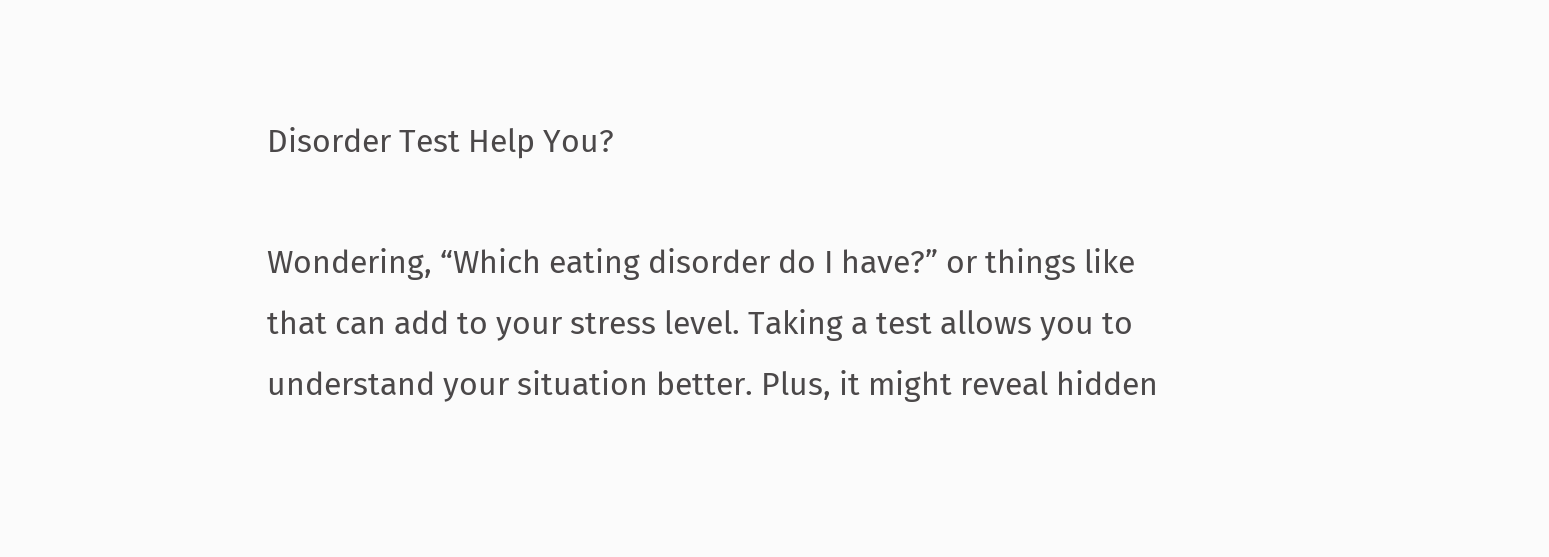Disorder Test Help You?

Wondering, “Which eating disorder do I have?” or things like that can add to your stress level. Taking a test allows you to understand your situation better. Plus, it might reveal hidden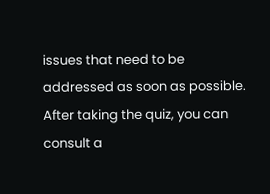issues that need to be addressed as soon as possible. After taking the quiz, you can consult a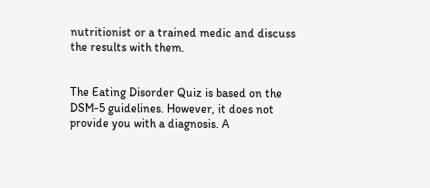nutritionist or a trained medic and discuss the results with them.


The Eating Disorder Quiz is based on the DSM-5 guidelines. However, it does not provide you with a diagnosis. A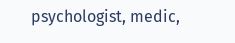psychologist, medic,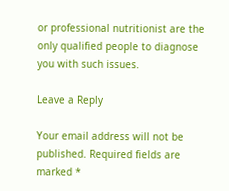or professional nutritionist are the only qualified people to diagnose you with such issues.

Leave a Reply

Your email address will not be published. Required fields are marked *